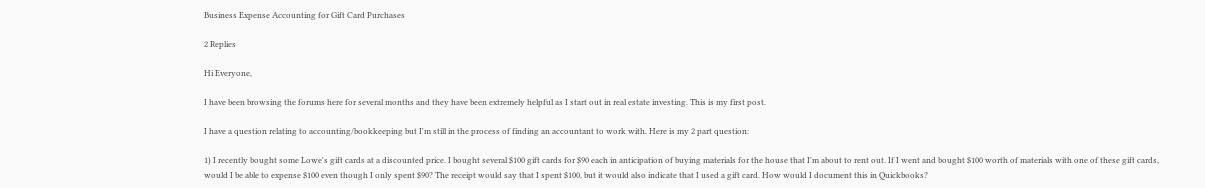Business Expense Accounting for Gift Card Purchases

2 Replies

Hi Everyone,

I have been browsing the forums here for several months and they have been extremely helpful as I start out in real estate investing. This is my first post.

I have a question relating to accounting/bookkeeping but I'm still in the process of finding an accountant to work with. Here is my 2 part question:

1) I recently bought some Lowe's gift cards at a discounted price. I bought several $100 gift cards for $90 each in anticipation of buying materials for the house that I'm about to rent out. If I went and bought $100 worth of materials with one of these gift cards, would I be able to expense $100 even though I only spent $90? The receipt would say that I spent $100, but it would also indicate that I used a gift card. How would I document this in Quickbooks?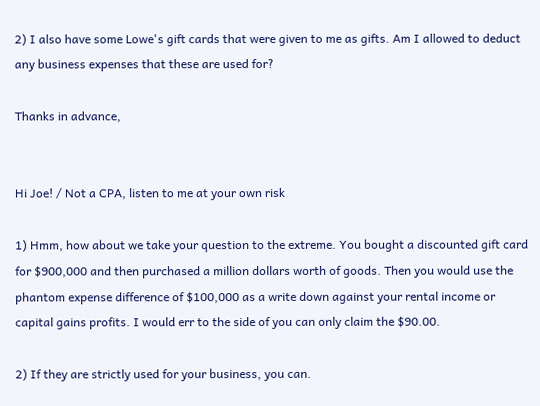2) I also have some Lowe's gift cards that were given to me as gifts. Am I allowed to deduct any business expenses that these are used for?

Thanks in advance,


Hi Joe! / Not a CPA, listen to me at your own risk

1) Hmm, how about we take your question to the extreme. You bought a discounted gift card for $900,000 and then purchased a million dollars worth of goods. Then you would use the phantom expense difference of $100,000 as a write down against your rental income or capital gains profits. I would err to the side of you can only claim the $90.00.

2) If they are strictly used for your business, you can.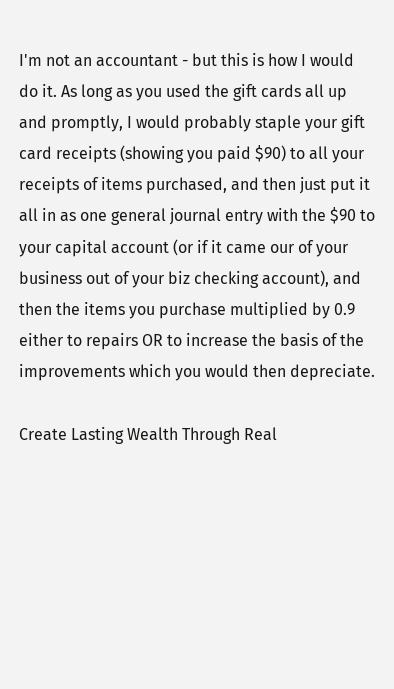I'm not an accountant - but this is how I would do it. As long as you used the gift cards all up and promptly, I would probably staple your gift card receipts (showing you paid $90) to all your receipts of items purchased, and then just put it all in as one general journal entry with the $90 to your capital account (or if it came our of your business out of your biz checking account), and then the items you purchase multiplied by 0.9 either to repairs OR to increase the basis of the improvements which you would then depreciate.

Create Lasting Wealth Through Real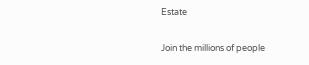Estate

Join the millions of people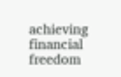achieving financial freedom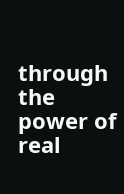through the power of real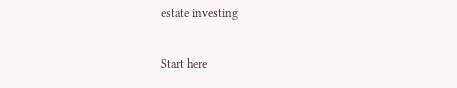estate investing

Start here